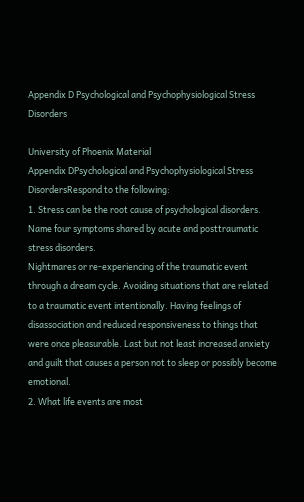Appendix D Psychological and Psychophysiological Stress Disorders

University of Phoenix Material
Appendix DPsychological and Psychophysiological Stress DisordersRespond to the following:
1. Stress can be the root cause of psychological disorders. Name four symptoms shared by acute and posttraumatic stress disorders.
Nightmares or re-experiencing of the traumatic event through a dream cycle. Avoiding situations that are related to a traumatic event intentionally. Having feelings of disassociation and reduced responsiveness to things that were once pleasurable. Last but not least increased anxiety and guilt that causes a person not to sleep or possibly become emotional.
2. What life events are most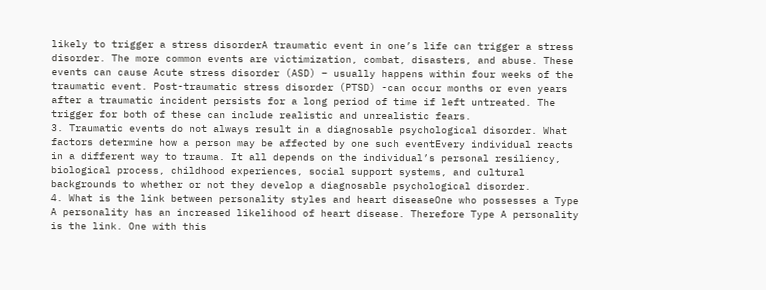likely to trigger a stress disorderA traumatic event in one’s life can trigger a stress disorder. The more common events are victimization, combat, disasters, and abuse. These events can cause Acute stress disorder (ASD) – usually happens within four weeks of the traumatic event. Post-traumatic stress disorder (PTSD) -can occur months or even years after a traumatic incident persists for a long period of time if left untreated. The trigger for both of these can include realistic and unrealistic fears.
3. Traumatic events do not always result in a diagnosable psychological disorder. What factors determine how a person may be affected by one such eventEvery individual reacts in a different way to trauma. It all depends on the individual’s personal resiliency, biological process, childhood experiences, social support systems, and cultural backgrounds to whether or not they develop a diagnosable psychological disorder.
4. What is the link between personality styles and heart diseaseOne who possesses a Type A personality has an increased likelihood of heart disease. Therefore Type A personality is the link. One with this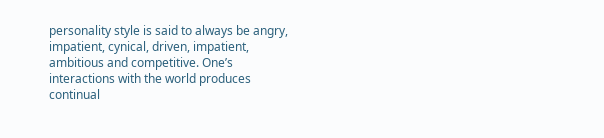personality style is said to always be angry, impatient, cynical, driven, impatient, ambitious and competitive. One’s interactions with the world produces continual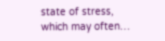state of stress, which may often…